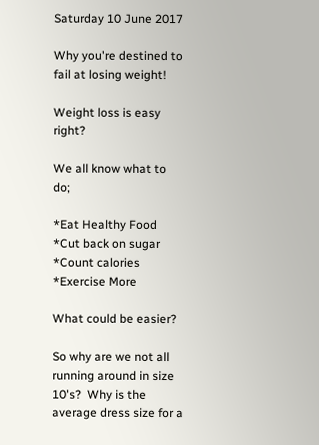Saturday 10 June 2017

Why you're destined to fail at losing weight!

Weight loss is easy right?

We all know what to do;

*Eat Healthy Food
*Cut back on sugar
*Count calories
*Exercise More

What could be easier?

So why are we not all running around in size 10's?  Why is the average dress size for a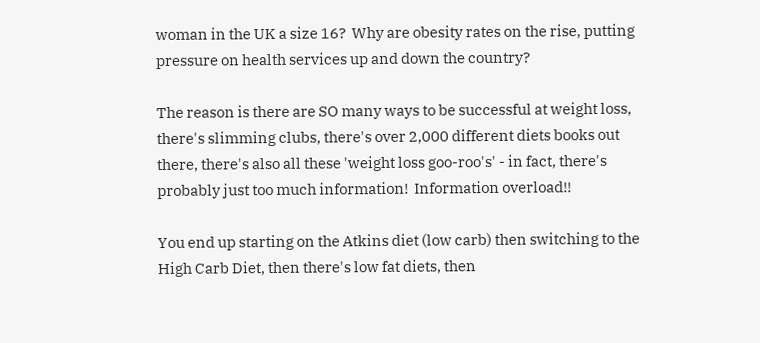woman in the UK a size 16?  Why are obesity rates on the rise, putting pressure on health services up and down the country?

The reason is there are SO many ways to be successful at weight loss, there's slimming clubs, there's over 2,000 different diets books out there, there's also all these 'weight loss goo-roo's' - in fact, there's probably just too much information!  Information overload!!

You end up starting on the Atkins diet (low carb) then switching to the High Carb Diet, then there's low fat diets, then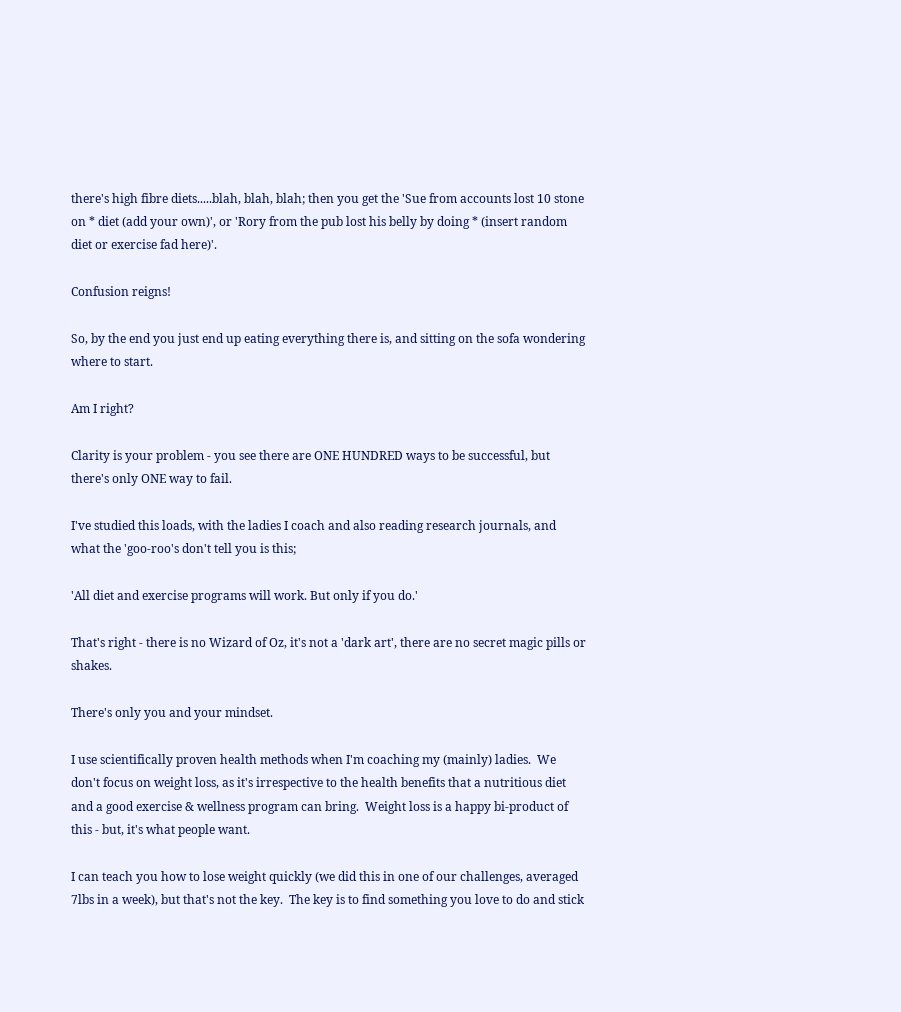there's high fibre diets.....blah, blah, blah; then you get the 'Sue from accounts lost 10 stone on * diet (add your own)', or 'Rory from the pub lost his belly by doing * (insert random diet or exercise fad here)'.

Confusion reigns!

So, by the end you just end up eating everything there is, and sitting on the sofa wondering where to start.

Am I right?

Clarity is your problem - you see there are ONE HUNDRED ways to be successful, but there's only ONE way to fail.

I've studied this loads, with the ladies I coach and also reading research journals, and what the 'goo-roo's don't tell you is this;

'All diet and exercise programs will work. But only if you do.'

That's right - there is no Wizard of Oz, it's not a 'dark art', there are no secret magic pills or shakes.

There's only you and your mindset.

I use scientifically proven health methods when I'm coaching my (mainly) ladies.  We don't focus on weight loss, as it's irrespective to the health benefits that a nutritious diet and a good exercise & wellness program can bring.  Weight loss is a happy bi-product of this - but, it's what people want.

I can teach you how to lose weight quickly (we did this in one of our challenges, averaged 7lbs in a week), but that's not the key.  The key is to find something you love to do and stick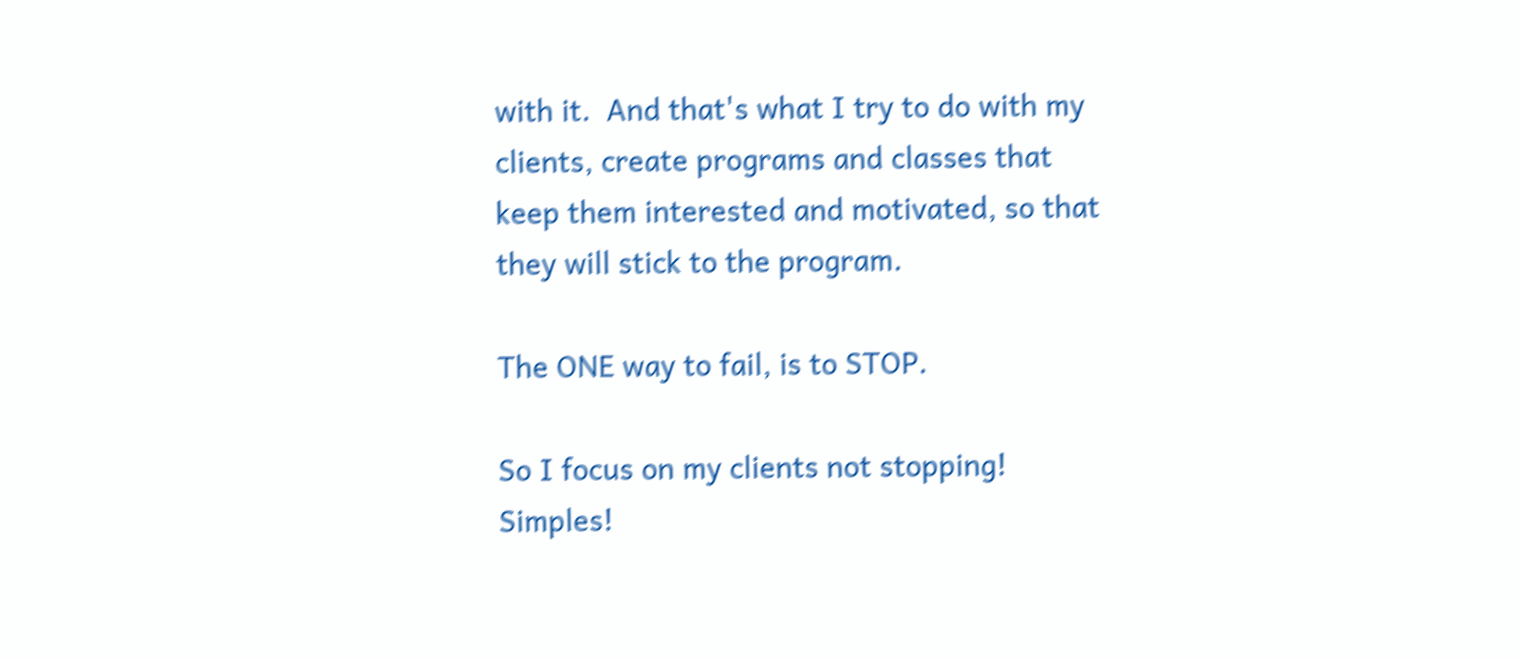with it.  And that's what I try to do with my clients, create programs and classes that keep them interested and motivated, so that they will stick to the program.

The ONE way to fail, is to STOP.

So I focus on my clients not stopping! Simples!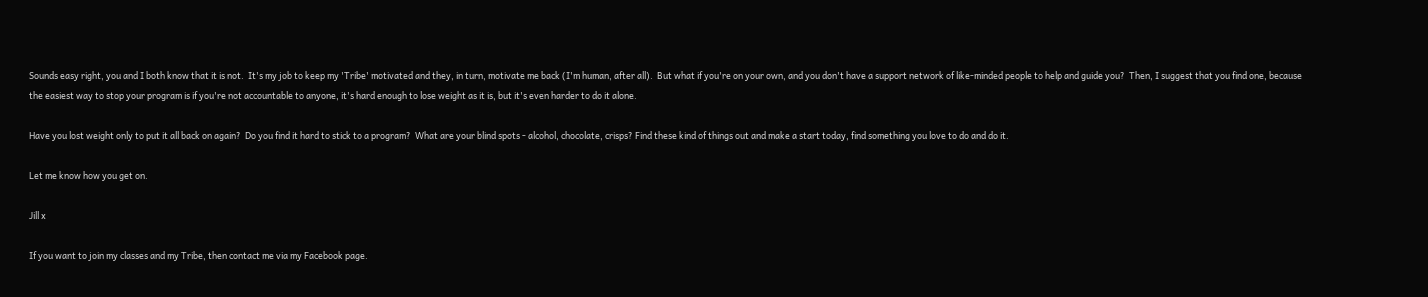Sounds easy right, you and I both know that it is not.  It's my job to keep my 'Tribe' motivated and they, in turn, motivate me back (I'm human, after all).  But what if you're on your own, and you don't have a support network of like-minded people to help and guide you?  Then, I suggest that you find one, because the easiest way to stop your program is if you're not accountable to anyone, it's hard enough to lose weight as it is, but it's even harder to do it alone.

Have you lost weight only to put it all back on again?  Do you find it hard to stick to a program?  What are your blind spots - alcohol, chocolate, crisps? Find these kind of things out and make a start today, find something you love to do and do it.

Let me know how you get on.

Jill x

If you want to join my classes and my Tribe, then contact me via my Facebook page.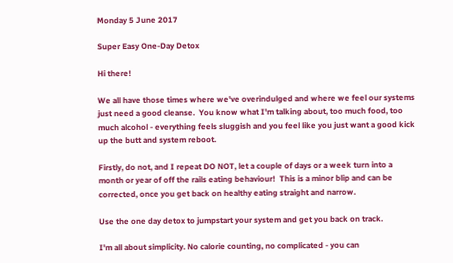Monday 5 June 2017

Super Easy One-Day Detox

Hi there!

We all have those times where we've overindulged and where we feel our systems just need a good cleanse.  You know what I'm talking about, too much food, too much alcohol - everything feels sluggish and you feel like you just want a good kick up the butt and system reboot.

Firstly, do not, and I repeat DO NOT, let a couple of days or a week turn into a month or year of off the rails eating behaviour!  This is a minor blip and can be corrected, once you get back on healthy eating straight and narrow.

Use the one day detox to jumpstart your system and get you back on track.

I'm all about simplicity. No calorie counting, no complicated - you can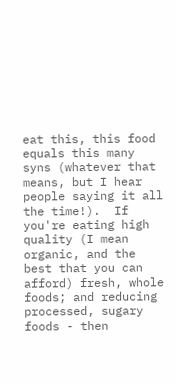eat this, this food equals this many syns (whatever that means, but I hear people saying it all the time!).  If you're eating high quality (I mean organic, and the best that you can afford) fresh, whole foods; and reducing processed, sugary foods - then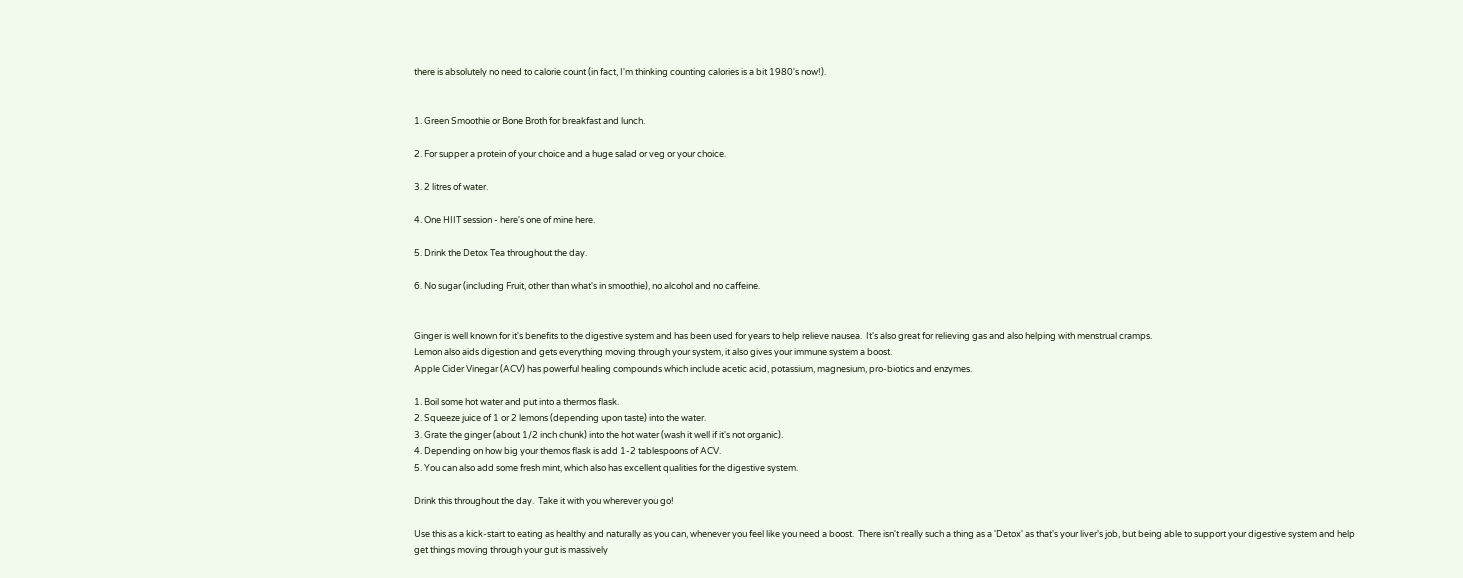there is absolutely no need to calorie count (in fact, I'm thinking counting calories is a bit 1980's now!).


1. Green Smoothie or Bone Broth for breakfast and lunch.

2. For supper a protein of your choice and a huge salad or veg or your choice.

3. 2 litres of water.

4. One HIIT session - here's one of mine here.

5. Drink the Detox Tea throughout the day.

6. No sugar (including Fruit, other than what's in smoothie), no alcohol and no caffeine.


Ginger is well known for it's benefits to the digestive system and has been used for years to help relieve nausea.  It's also great for relieving gas and also helping with menstrual cramps.
Lemon also aids digestion and gets everything moving through your system, it also gives your immune system a boost.
Apple Cider Vinegar (ACV) has powerful healing compounds which include acetic acid, potassium, magnesium, pro-biotics and enzymes.

1. Boil some hot water and put into a thermos flask.
2. Squeeze juice of 1 or 2 lemons (depending upon taste) into the water.
3. Grate the ginger (about 1/2 inch chunk) into the hot water (wash it well if it's not organic).
4. Depending on how big your themos flask is add 1-2 tablespoons of ACV.
5. You can also add some fresh mint, which also has excellent qualities for the digestive system.

Drink this throughout the day.  Take it with you wherever you go!

Use this as a kick-start to eating as healthy and naturally as you can, whenever you feel like you need a boost.  There isn't really such a thing as a 'Detox' as that's your liver's job, but being able to support your digestive system and help get things moving through your gut is massively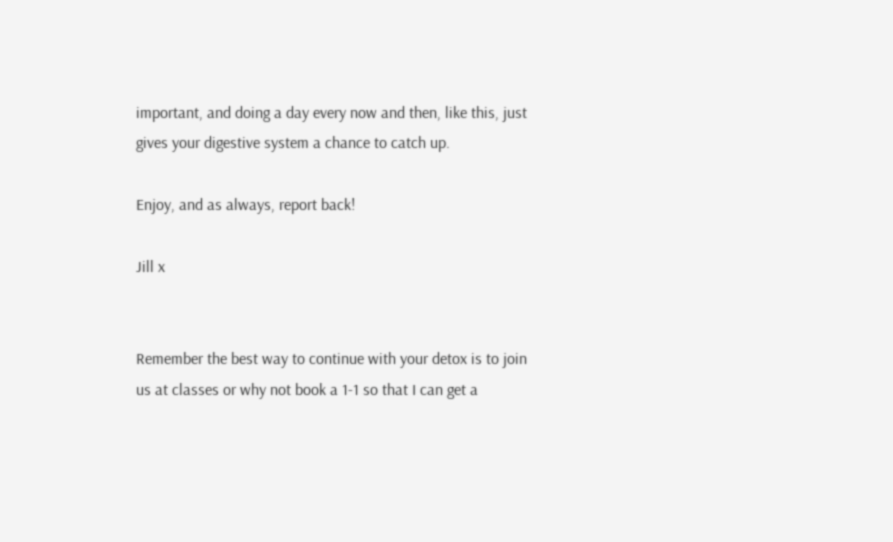important, and doing a day every now and then, like this, just gives your digestive system a chance to catch up.

Enjoy, and as always, report back!

Jill x


Remember the best way to continue with your detox is to join us at classes or why not book a 1-1 so that I can get a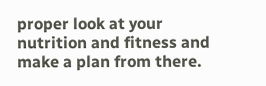proper look at your nutrition and fitness and make a plan from there.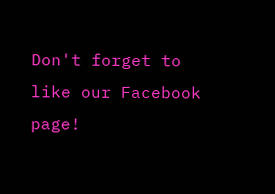Don't forget to like our Facebook page!